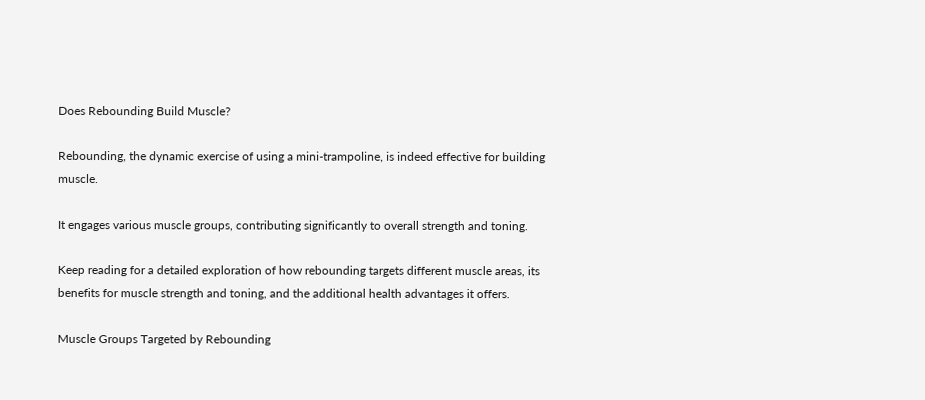Does Rebounding Build Muscle?

Rebounding, the dynamic exercise of using a mini-trampoline, is indeed effective for building muscle.

It engages various muscle groups, contributing significantly to overall strength and toning.

Keep reading for a detailed exploration of how rebounding targets different muscle areas, its benefits for muscle strength and toning, and the additional health advantages it offers.

Muscle Groups Targeted by Rebounding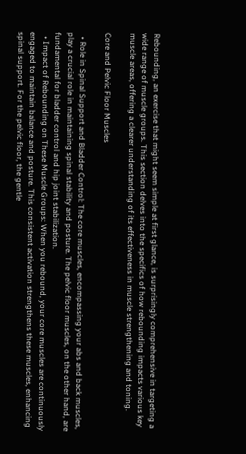Rebounding, an exercise that might seem simple at first glance, is surprisingly comprehensive in targeting a wide range of muscle groups. This section delves into the specifics of how rebounding impacts various key muscle areas, offering a clearer understanding of its effectiveness in muscle strengthening and toning.

Core and Pelvic Floor Muscles

  • Role in Spinal Support and Bladder Control: The core muscles, encompassing your abs and back muscles, play a crucial role in maintaining spinal stability and posture. The pelvic floor muscles, on the other hand, are fundamental for bladder control and hip joint stabilization.
  • Impact of Rebounding on These Muscle Groups: When you rebound, your core muscles are continuously engaged to maintain balance and posture. This consistent activation strengthens these muscles, enhancing spinal support. For the pelvic floor, the gentle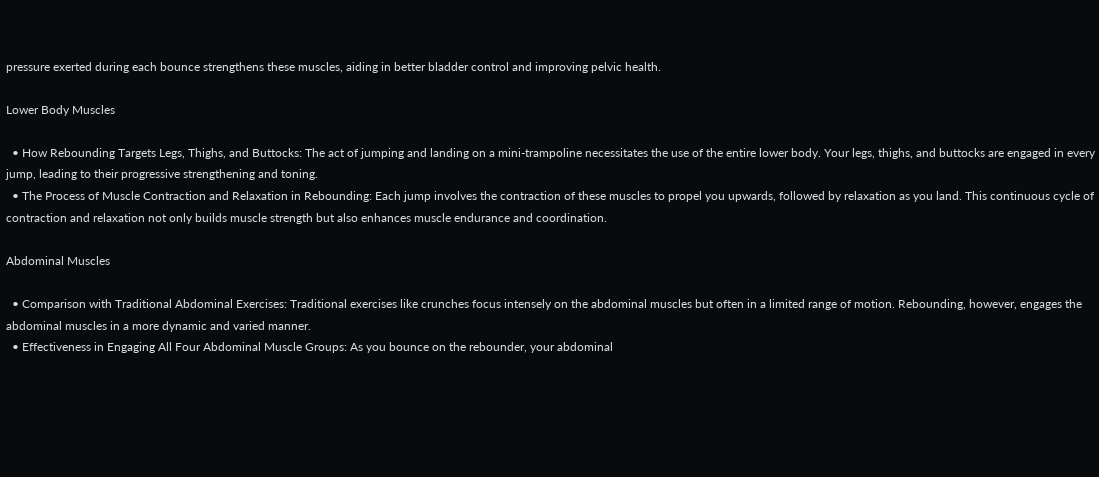pressure exerted during each bounce strengthens these muscles, aiding in better bladder control and improving pelvic health.

Lower Body Muscles

  • How Rebounding Targets Legs, Thighs, and Buttocks: The act of jumping and landing on a mini-trampoline necessitates the use of the entire lower body. Your legs, thighs, and buttocks are engaged in every jump, leading to their progressive strengthening and toning.
  • The Process of Muscle Contraction and Relaxation in Rebounding: Each jump involves the contraction of these muscles to propel you upwards, followed by relaxation as you land. This continuous cycle of contraction and relaxation not only builds muscle strength but also enhances muscle endurance and coordination.

Abdominal Muscles

  • Comparison with Traditional Abdominal Exercises: Traditional exercises like crunches focus intensely on the abdominal muscles but often in a limited range of motion. Rebounding, however, engages the abdominal muscles in a more dynamic and varied manner.
  • Effectiveness in Engaging All Four Abdominal Muscle Groups: As you bounce on the rebounder, your abdominal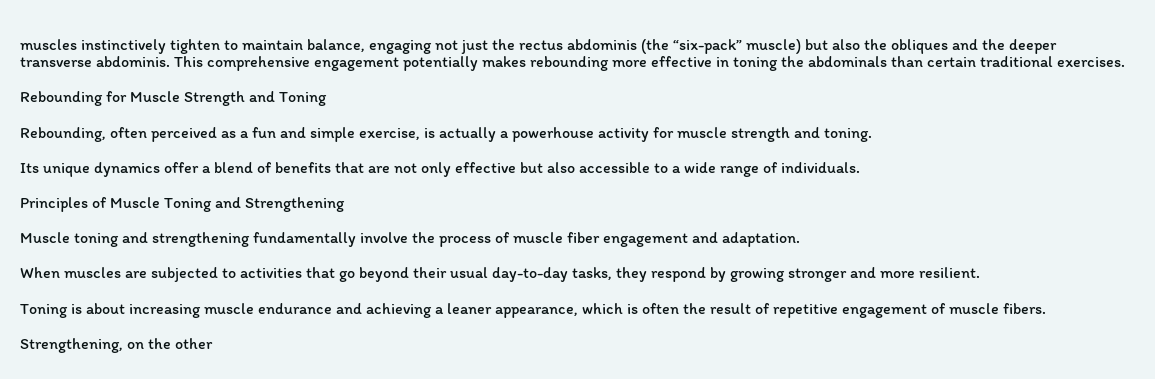muscles instinctively tighten to maintain balance, engaging not just the rectus abdominis (the “six-pack” muscle) but also the obliques and the deeper transverse abdominis. This comprehensive engagement potentially makes rebounding more effective in toning the abdominals than certain traditional exercises.

Rebounding for Muscle Strength and Toning

Rebounding, often perceived as a fun and simple exercise, is actually a powerhouse activity for muscle strength and toning.

Its unique dynamics offer a blend of benefits that are not only effective but also accessible to a wide range of individuals.

Principles of Muscle Toning and Strengthening

Muscle toning and strengthening fundamentally involve the process of muscle fiber engagement and adaptation.

When muscles are subjected to activities that go beyond their usual day-to-day tasks, they respond by growing stronger and more resilient.

Toning is about increasing muscle endurance and achieving a leaner appearance, which is often the result of repetitive engagement of muscle fibers.

Strengthening, on the other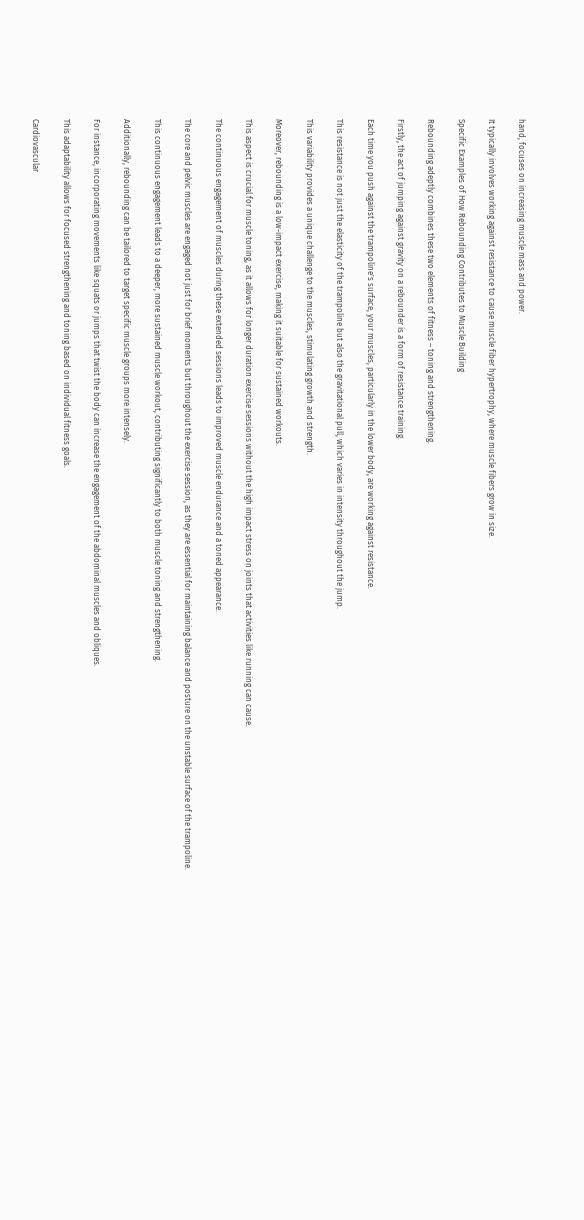hand, focuses on increasing muscle mass and power.

It typically involves working against resistance to cause muscle fiber hypertrophy, where muscle fibers grow in size.

Specific Examples of How Rebounding Contributes to Muscle Building

Rebounding adeptly combines these two elements of fitness – toning and strengthening.

Firstly, the act of jumping against gravity on a rebounder is a form of resistance training.

Each time you push against the trampoline's surface, your muscles, particularly in the lower body, are working against resistance.

This resistance is not just the elasticity of the trampoline but also the gravitational pull, which varies in intensity throughout the jump.

This variability provides a unique challenge to the muscles, stimulating growth and strength.

Moreover, rebounding is a low-impact exercise, making it suitable for sustained workouts.

This aspect is crucial for muscle toning, as it allows for longer duration exercise sessions without the high impact stress on joints that activities like running can cause.

The continuous engagement of muscles during these extended sessions leads to improved muscle endurance and a toned appearance.

The core and pelvic muscles are engaged not just for brief moments but throughout the exercise session, as they are essential for maintaining balance and posture on the unstable surface of the trampoline.

This continuous engagement leads to a deeper, more sustained muscle workout, contributing significantly to both muscle toning and strengthening.

Additionally, rebounding can be tailored to target specific muscle groups more intensely.

For instance, incorporating movements like squats or jumps that twist the body can increase the engagement of the abdominal muscles and obliques.

This adaptability allows for focused strengthening and toning based on individual fitness goals.

Cardiovascular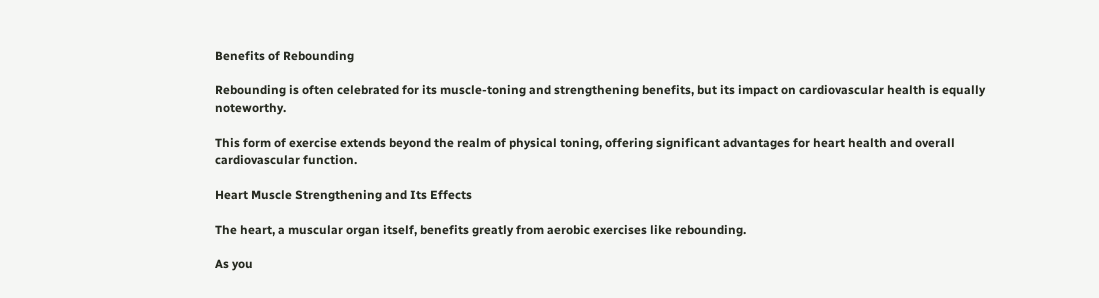Benefits of Rebounding

Rebounding is often celebrated for its muscle-toning and strengthening benefits, but its impact on cardiovascular health is equally noteworthy.

This form of exercise extends beyond the realm of physical toning, offering significant advantages for heart health and overall cardiovascular function.

Heart Muscle Strengthening and Its Effects

The heart, a muscular organ itself, benefits greatly from aerobic exercises like rebounding.

As you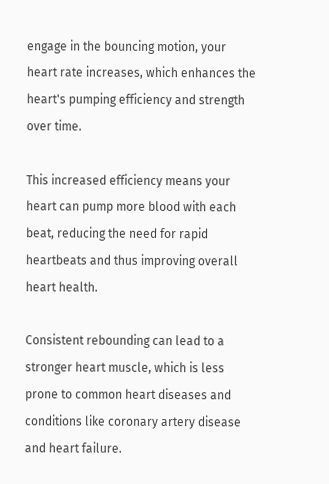engage in the bouncing motion, your heart rate increases, which enhances the heart's pumping efficiency and strength over time.

This increased efficiency means your heart can pump more blood with each beat, reducing the need for rapid heartbeats and thus improving overall heart health.

Consistent rebounding can lead to a stronger heart muscle, which is less prone to common heart diseases and conditions like coronary artery disease and heart failure.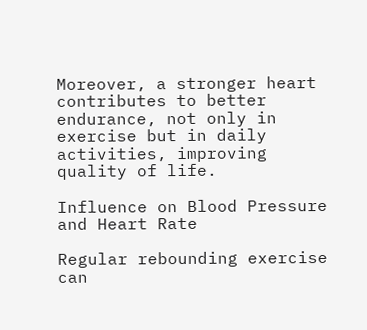Moreover, a stronger heart contributes to better endurance, not only in exercise but in daily activities, improving quality of life.

Influence on Blood Pressure and Heart Rate

Regular rebounding exercise can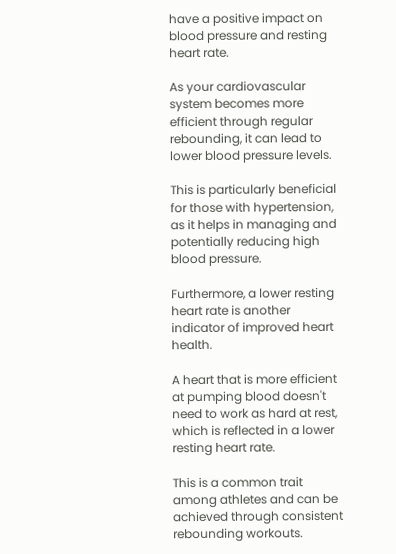have a positive impact on blood pressure and resting heart rate.

As your cardiovascular system becomes more efficient through regular rebounding, it can lead to lower blood pressure levels.

This is particularly beneficial for those with hypertension, as it helps in managing and potentially reducing high blood pressure.

Furthermore, a lower resting heart rate is another indicator of improved heart health.

A heart that is more efficient at pumping blood doesn't need to work as hard at rest, which is reflected in a lower resting heart rate.

This is a common trait among athletes and can be achieved through consistent rebounding workouts.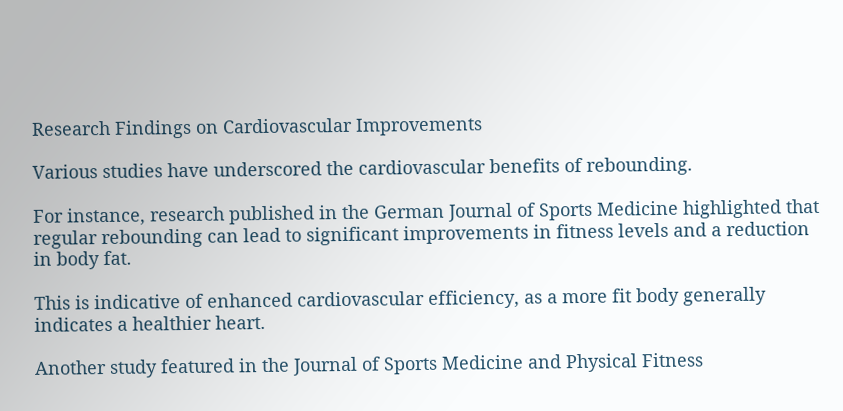Research Findings on Cardiovascular Improvements

Various studies have underscored the cardiovascular benefits of rebounding.

For instance, research published in the German Journal of Sports Medicine highlighted that regular rebounding can lead to significant improvements in fitness levels and a reduction in body fat.

This is indicative of enhanced cardiovascular efficiency, as a more fit body generally indicates a healthier heart.

Another study featured in the Journal of Sports Medicine and Physical Fitness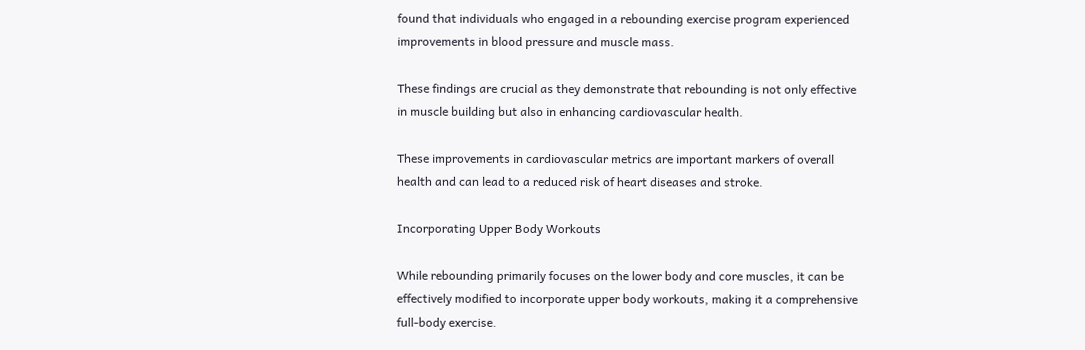found that individuals who engaged in a rebounding exercise program experienced improvements in blood pressure and muscle mass.

These findings are crucial as they demonstrate that rebounding is not only effective in muscle building but also in enhancing cardiovascular health.

These improvements in cardiovascular metrics are important markers of overall health and can lead to a reduced risk of heart diseases and stroke.

Incorporating Upper Body Workouts

While rebounding primarily focuses on the lower body and core muscles, it can be effectively modified to incorporate upper body workouts, making it a comprehensive full-body exercise.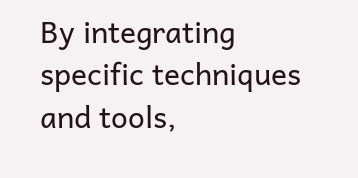By integrating specific techniques and tools,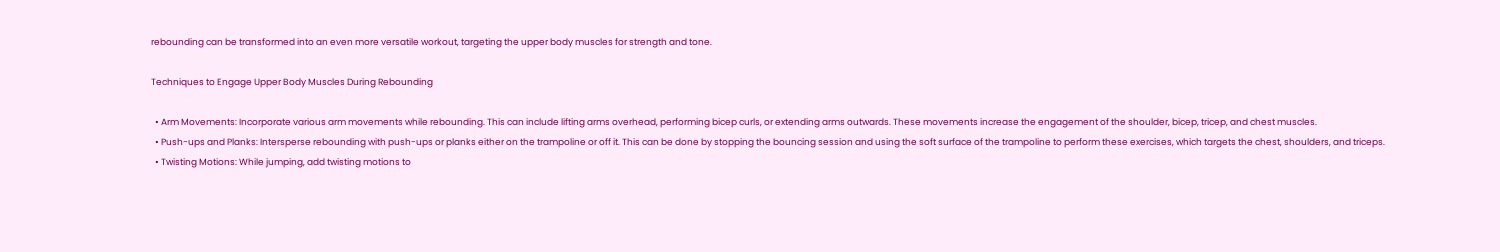rebounding can be transformed into an even more versatile workout, targeting the upper body muscles for strength and tone.

Techniques to Engage Upper Body Muscles During Rebounding

  • Arm Movements: Incorporate various arm movements while rebounding. This can include lifting arms overhead, performing bicep curls, or extending arms outwards. These movements increase the engagement of the shoulder, bicep, tricep, and chest muscles.
  • Push-ups and Planks: Intersperse rebounding with push-ups or planks either on the trampoline or off it. This can be done by stopping the bouncing session and using the soft surface of the trampoline to perform these exercises, which targets the chest, shoulders, and triceps.
  • Twisting Motions: While jumping, add twisting motions to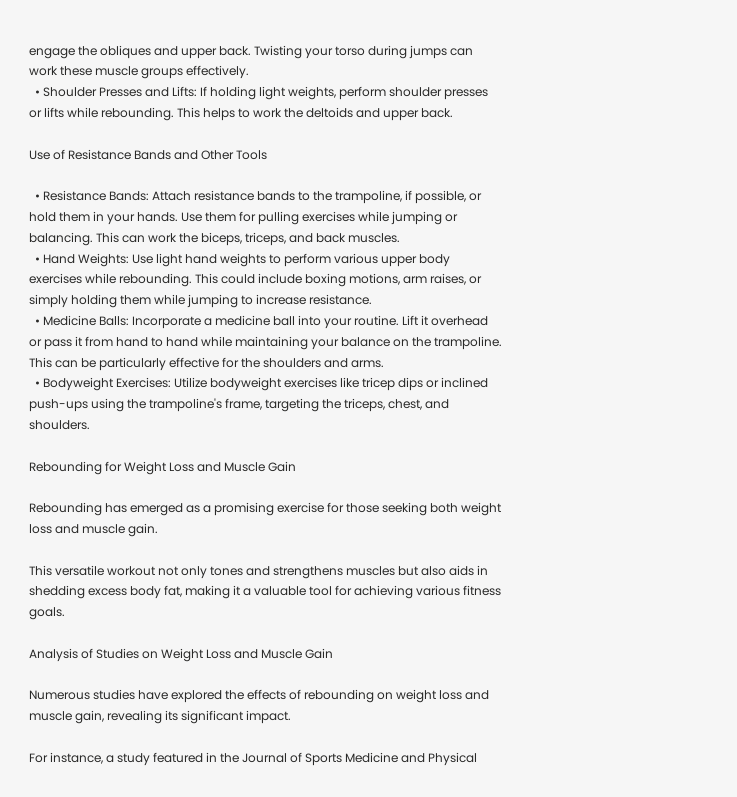engage the obliques and upper back. Twisting your torso during jumps can work these muscle groups effectively.
  • Shoulder Presses and Lifts: If holding light weights, perform shoulder presses or lifts while rebounding. This helps to work the deltoids and upper back.

Use of Resistance Bands and Other Tools

  • Resistance Bands: Attach resistance bands to the trampoline, if possible, or hold them in your hands. Use them for pulling exercises while jumping or balancing. This can work the biceps, triceps, and back muscles.
  • Hand Weights: Use light hand weights to perform various upper body exercises while rebounding. This could include boxing motions, arm raises, or simply holding them while jumping to increase resistance.
  • Medicine Balls: Incorporate a medicine ball into your routine. Lift it overhead or pass it from hand to hand while maintaining your balance on the trampoline. This can be particularly effective for the shoulders and arms.
  • Bodyweight Exercises: Utilize bodyweight exercises like tricep dips or inclined push-ups using the trampoline's frame, targeting the triceps, chest, and shoulders.

Rebounding for Weight Loss and Muscle Gain

Rebounding has emerged as a promising exercise for those seeking both weight loss and muscle gain.

This versatile workout not only tones and strengthens muscles but also aids in shedding excess body fat, making it a valuable tool for achieving various fitness goals.

Analysis of Studies on Weight Loss and Muscle Gain

Numerous studies have explored the effects of rebounding on weight loss and muscle gain, revealing its significant impact.

For instance, a study featured in the Journal of Sports Medicine and Physical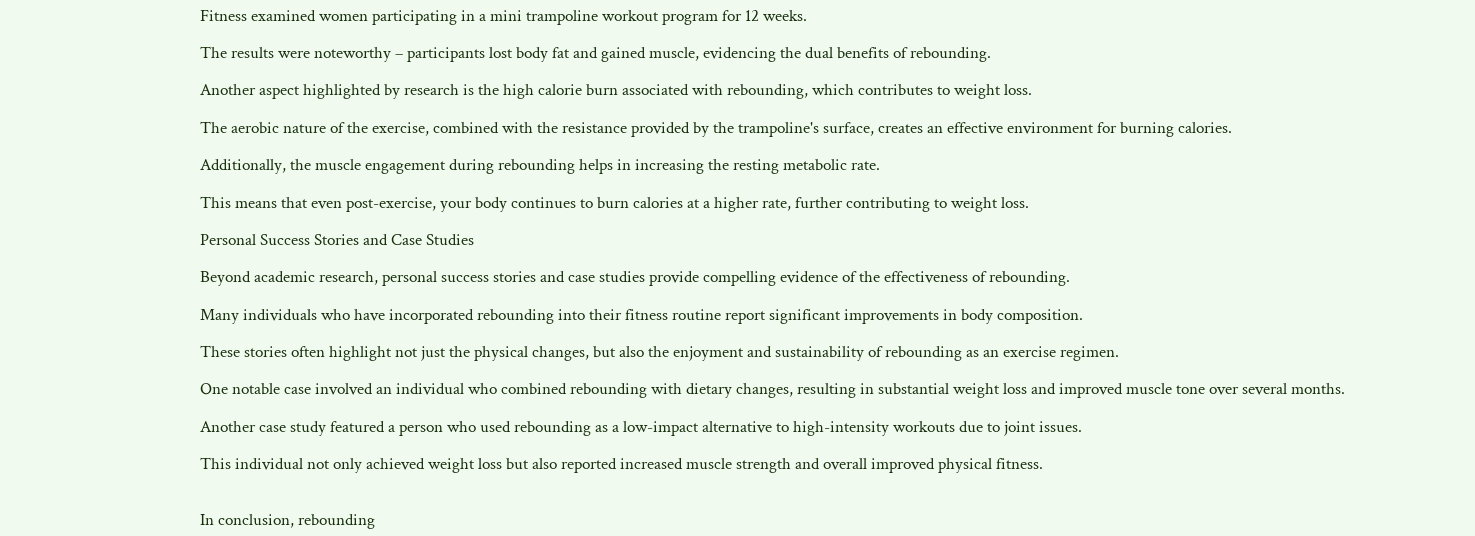Fitness examined women participating in a mini trampoline workout program for 12 weeks.

The results were noteworthy – participants lost body fat and gained muscle, evidencing the dual benefits of rebounding.

Another aspect highlighted by research is the high calorie burn associated with rebounding, which contributes to weight loss.

The aerobic nature of the exercise, combined with the resistance provided by the trampoline's surface, creates an effective environment for burning calories.

Additionally, the muscle engagement during rebounding helps in increasing the resting metabolic rate.

This means that even post-exercise, your body continues to burn calories at a higher rate, further contributing to weight loss.

Personal Success Stories and Case Studies

Beyond academic research, personal success stories and case studies provide compelling evidence of the effectiveness of rebounding.

Many individuals who have incorporated rebounding into their fitness routine report significant improvements in body composition.

These stories often highlight not just the physical changes, but also the enjoyment and sustainability of rebounding as an exercise regimen.

One notable case involved an individual who combined rebounding with dietary changes, resulting in substantial weight loss and improved muscle tone over several months.

Another case study featured a person who used rebounding as a low-impact alternative to high-intensity workouts due to joint issues.

This individual not only achieved weight loss but also reported increased muscle strength and overall improved physical fitness.


In conclusion, rebounding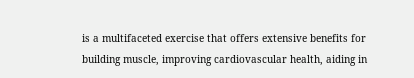is a multifaceted exercise that offers extensive benefits for building muscle, improving cardiovascular health, aiding in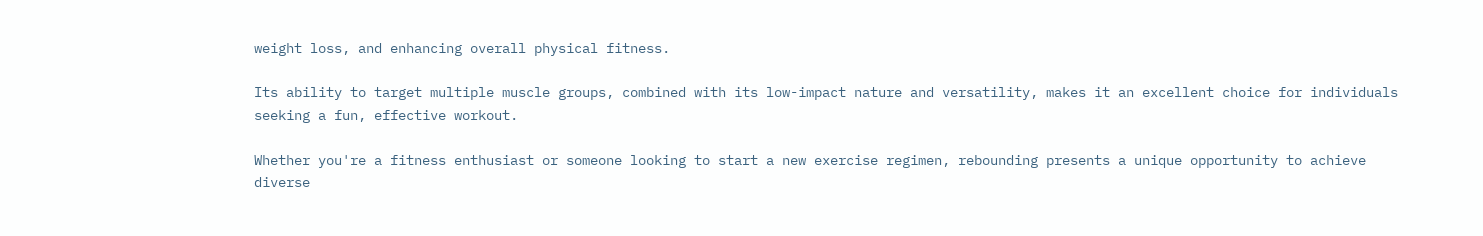weight loss, and enhancing overall physical fitness.

Its ability to target multiple muscle groups, combined with its low-impact nature and versatility, makes it an excellent choice for individuals seeking a fun, effective workout.

Whether you're a fitness enthusiast or someone looking to start a new exercise regimen, rebounding presents a unique opportunity to achieve diverse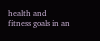health and fitness goals in an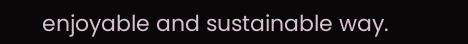enjoyable and sustainable way.